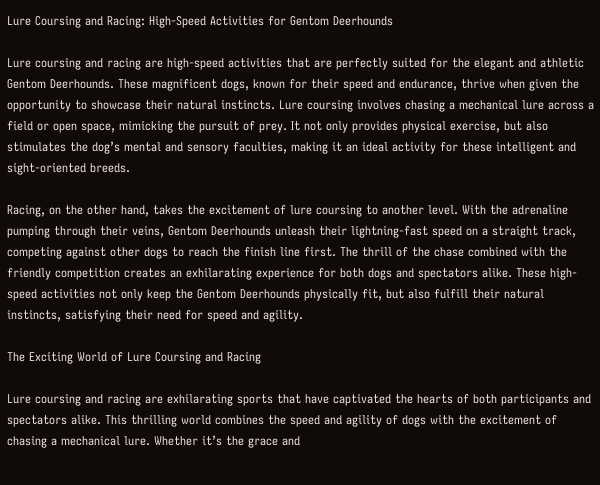Lure Coursing and Racing: High-Speed Activities for Gentom Deerhounds

Lure coursing and racing are high-speed activities that are perfectly suited for the elegant and athletic Gentom Deerhounds. These magnificent dogs, known for their speed and endurance, thrive when given the opportunity to showcase their natural instincts. Lure coursing involves chasing a mechanical lure across a field or open space, mimicking the pursuit of prey. It not only provides physical exercise, but also stimulates the dog’s mental and sensory faculties, making it an ideal activity for these intelligent and sight-oriented breeds.

Racing, on the other hand, takes the excitement of lure coursing to another level. With the adrenaline pumping through their veins, Gentom Deerhounds unleash their lightning-fast speed on a straight track, competing against other dogs to reach the finish line first. The thrill of the chase combined with the friendly competition creates an exhilarating experience for both dogs and spectators alike. These high-speed activities not only keep the Gentom Deerhounds physically fit, but also fulfill their natural instincts, satisfying their need for speed and agility.

The Exciting World of Lure Coursing and Racing

Lure coursing and racing are exhilarating sports that have captivated the hearts of both participants and spectators alike. This thrilling world combines the speed and agility of dogs with the excitement of chasing a mechanical lure. Whether it’s the grace and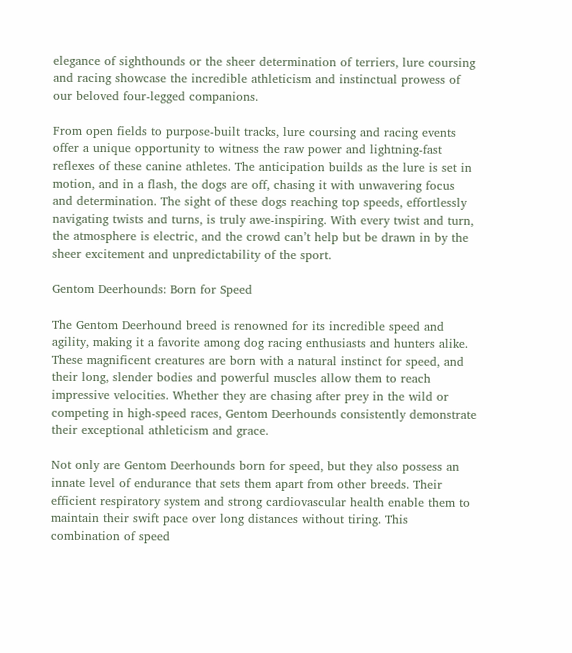elegance of sighthounds or the sheer determination of terriers, lure coursing and racing showcase the incredible athleticism and instinctual prowess of our beloved four-legged companions.

From open fields to purpose-built tracks, lure coursing and racing events offer a unique opportunity to witness the raw power and lightning-fast reflexes of these canine athletes. The anticipation builds as the lure is set in motion, and in a flash, the dogs are off, chasing it with unwavering focus and determination. The sight of these dogs reaching top speeds, effortlessly navigating twists and turns, is truly awe-inspiring. With every twist and turn, the atmosphere is electric, and the crowd can’t help but be drawn in by the sheer excitement and unpredictability of the sport.

Gentom Deerhounds: Born for Speed

The Gentom Deerhound breed is renowned for its incredible speed and agility, making it a favorite among dog racing enthusiasts and hunters alike. These magnificent creatures are born with a natural instinct for speed, and their long, slender bodies and powerful muscles allow them to reach impressive velocities. Whether they are chasing after prey in the wild or competing in high-speed races, Gentom Deerhounds consistently demonstrate their exceptional athleticism and grace.

Not only are Gentom Deerhounds born for speed, but they also possess an innate level of endurance that sets them apart from other breeds. Their efficient respiratory system and strong cardiovascular health enable them to maintain their swift pace over long distances without tiring. This combination of speed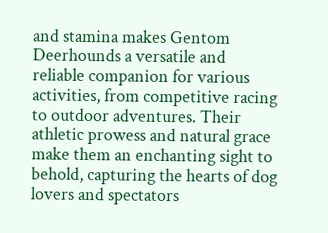and stamina makes Gentom Deerhounds a versatile and reliable companion for various activities, from competitive racing to outdoor adventures. Their athletic prowess and natural grace make them an enchanting sight to behold, capturing the hearts of dog lovers and spectators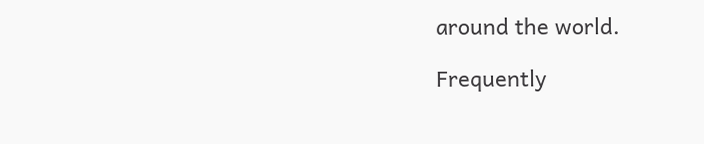around the world.

Frequently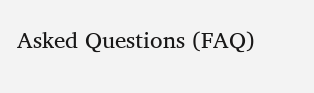Asked Questions (FAQ)